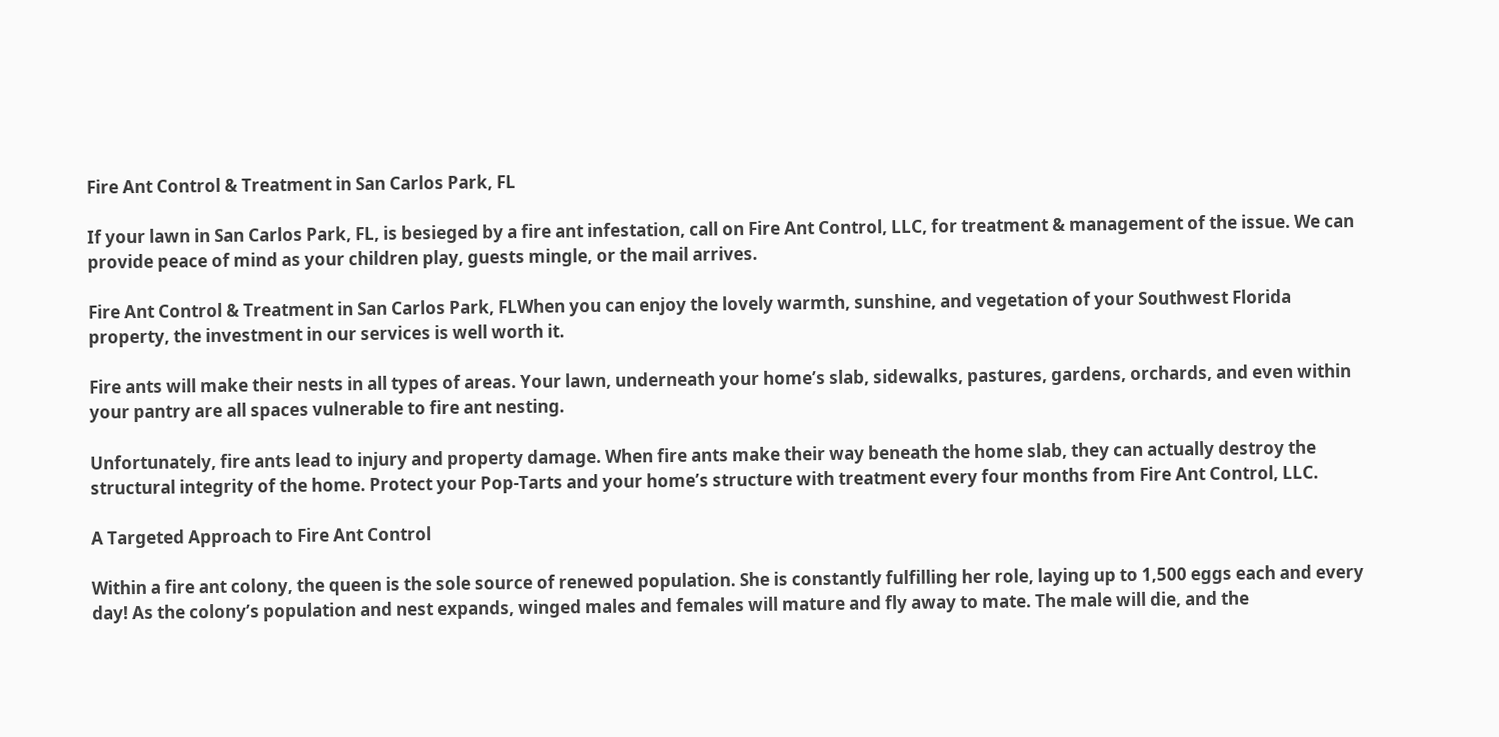Fire Ant Control & Treatment in San Carlos Park, FL

If your lawn in San Carlos Park, FL, is besieged by a fire ant infestation, call on Fire Ant Control, LLC, for treatment & management of the issue. We can provide peace of mind as your children play, guests mingle, or the mail arrives.

Fire Ant Control & Treatment in San Carlos Park, FLWhen you can enjoy the lovely warmth, sunshine, and vegetation of your Southwest Florida property, the investment in our services is well worth it.

Fire ants will make their nests in all types of areas. Your lawn, underneath your home’s slab, sidewalks, pastures, gardens, orchards, and even within your pantry are all spaces vulnerable to fire ant nesting.

Unfortunately, fire ants lead to injury and property damage. When fire ants make their way beneath the home slab, they can actually destroy the structural integrity of the home. Protect your Pop-Tarts and your home’s structure with treatment every four months from Fire Ant Control, LLC.

A Targeted Approach to Fire Ant Control

Within a fire ant colony, the queen is the sole source of renewed population. She is constantly fulfilling her role, laying up to 1,500 eggs each and every day! As the colony’s population and nest expands, winged males and females will mature and fly away to mate. The male will die, and the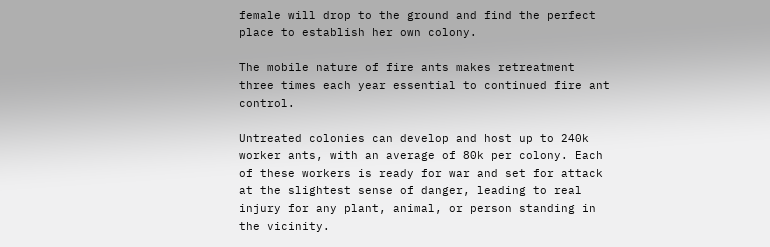female will drop to the ground and find the perfect place to establish her own colony.

The mobile nature of fire ants makes retreatment three times each year essential to continued fire ant control.

Untreated colonies can develop and host up to 240k worker ants, with an average of 80k per colony. Each of these workers is ready for war and set for attack at the slightest sense of danger, leading to real injury for any plant, animal, or person standing in the vicinity.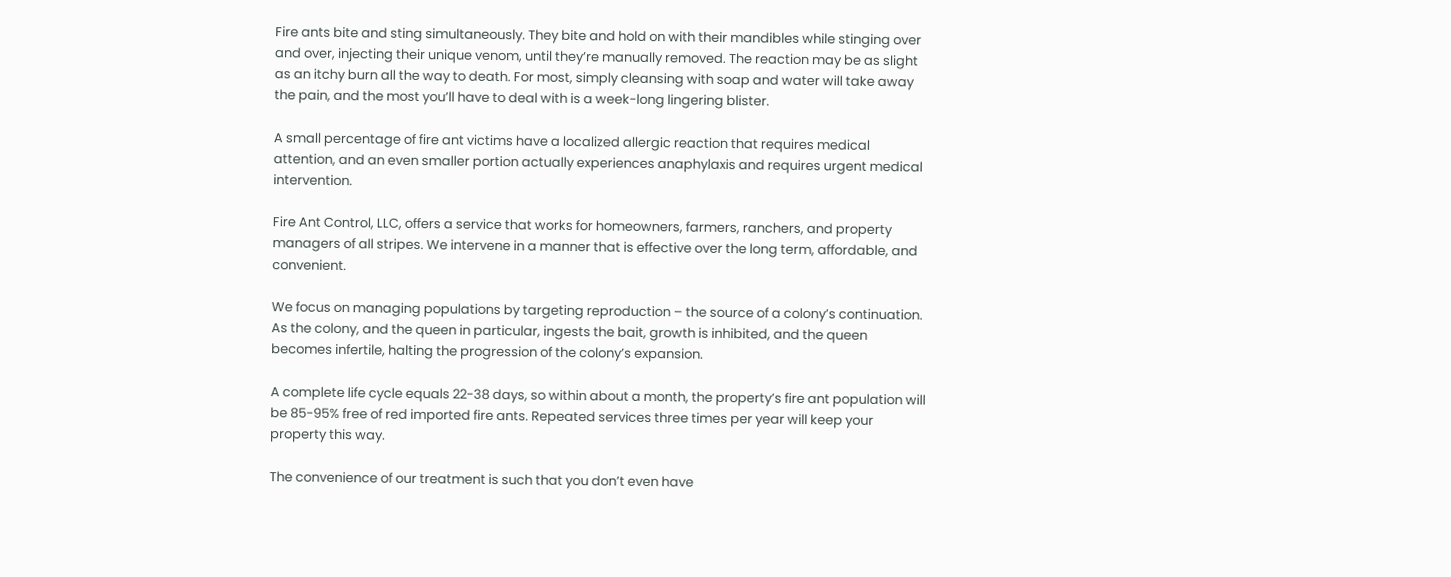Fire ants bite and sting simultaneously. They bite and hold on with their mandibles while stinging over and over, injecting their unique venom, until they’re manually removed. The reaction may be as slight as an itchy burn all the way to death. For most, simply cleansing with soap and water will take away the pain, and the most you’ll have to deal with is a week-long lingering blister.

A small percentage of fire ant victims have a localized allergic reaction that requires medical attention, and an even smaller portion actually experiences anaphylaxis and requires urgent medical intervention.

Fire Ant Control, LLC, offers a service that works for homeowners, farmers, ranchers, and property managers of all stripes. We intervene in a manner that is effective over the long term, affordable, and convenient.

We focus on managing populations by targeting reproduction – the source of a colony’s continuation. As the colony, and the queen in particular, ingests the bait, growth is inhibited, and the queen becomes infertile, halting the progression of the colony’s expansion.

A complete life cycle equals 22-38 days, so within about a month, the property’s fire ant population will be 85-95% free of red imported fire ants. Repeated services three times per year will keep your property this way.

The convenience of our treatment is such that you don’t even have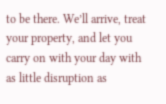to be there. We’ll arrive, treat your property, and let you carry on with your day with as little disruption as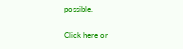possible.

Click here or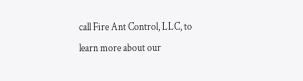call Fire Ant Control, LLC, to learn more about our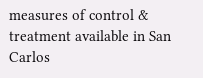measures of control & treatment available in San Carlos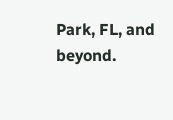Park, FL, and beyond.